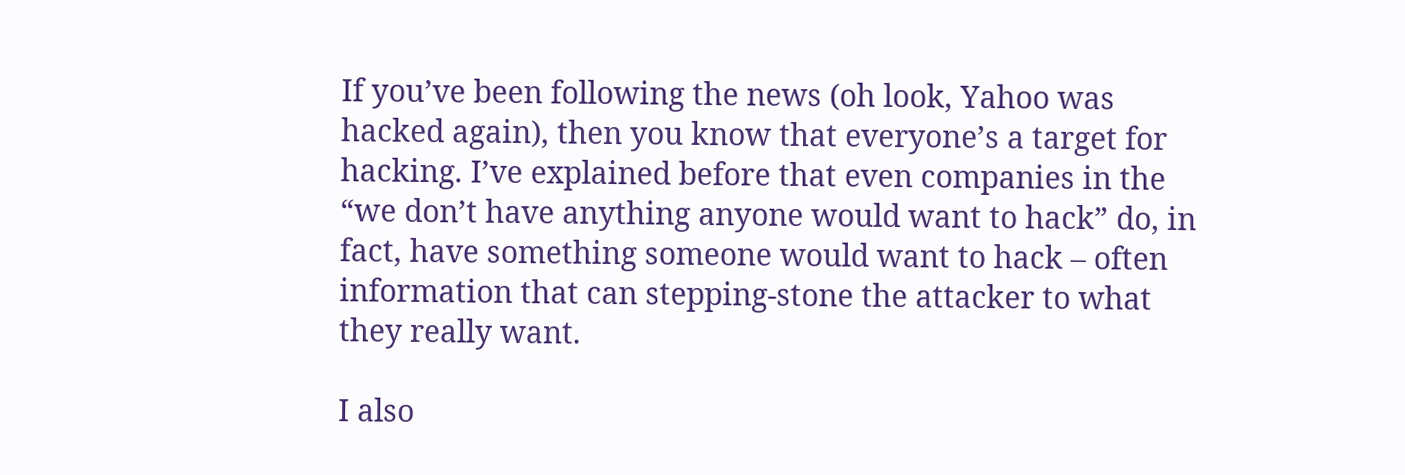If you’ve been following the news (oh look, Yahoo was hacked again), then you know that everyone’s a target for hacking. I’ve explained before that even companies in the “we don’t have anything anyone would want to hack” do, in fact, have something someone would want to hack – often information that can stepping-stone the attacker to what they really want.

I also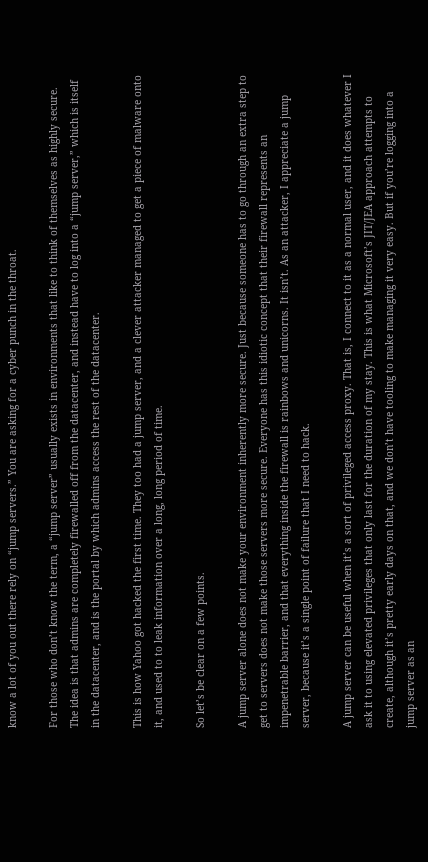know a lot of you out there rely on “jump servers.” You are asking for a cyber punch in the throat.

For those who don’t know the term, a “jump server” usually exists in environments that like to think of themselves as highly secure. The idea is that admins are completely firewalled off from the datacenter, and instead have to log into a “jump server,” which is itself in the datacenter, and is the portal by which admins access the rest of the datacenter.

This is how Yahoo got hacked the first time. They too had a jump server, and a clever attacker managed to get a piece of malware onto it, and used to to leak information over a long, long period of time.

So let’s be clear on a few points.

A jump server alone does not make your environment inherently more secure. Just because someone has to go through an extra step to get to servers does not make those servers more secure. Everyone has this idiotic concept that their firewall represents an impenetrable barrier, and that everything inside the firewall is rainbows and unicorns. It isn’t. As an attacker, I appreciate a jump server, because it’s a single point of failure that I need to hack.

A jump server can be useful when it’s a sort of privileged access proxy. That is, I connect to it as a normal user, and it does whatever I ask it to using elevated privileges that only last for the duration of my stay. This is what Microsoft’s JIT/JEA approach attempts to create, although it’s pretty early days on that, and we don’t have tooling to make managing it very easy. But if you’re logging into a jump server as an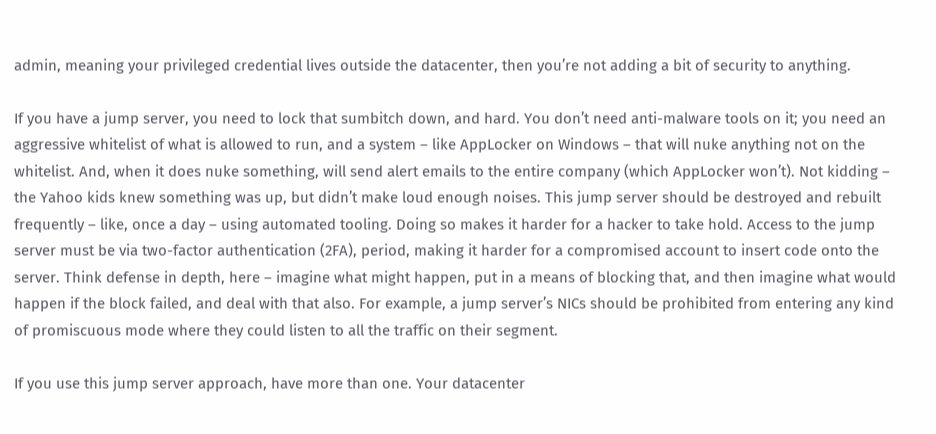admin, meaning your privileged credential lives outside the datacenter, then you’re not adding a bit of security to anything.

If you have a jump server, you need to lock that sumbitch down, and hard. You don’t need anti-malware tools on it; you need an aggressive whitelist of what is allowed to run, and a system – like AppLocker on Windows – that will nuke anything not on the whitelist. And, when it does nuke something, will send alert emails to the entire company (which AppLocker won’t). Not kidding – the Yahoo kids knew something was up, but didn’t make loud enough noises. This jump server should be destroyed and rebuilt frequently – like, once a day – using automated tooling. Doing so makes it harder for a hacker to take hold. Access to the jump server must be via two-factor authentication (2FA), period, making it harder for a compromised account to insert code onto the server. Think defense in depth, here – imagine what might happen, put in a means of blocking that, and then imagine what would happen if the block failed, and deal with that also. For example, a jump server’s NICs should be prohibited from entering any kind of promiscuous mode where they could listen to all the traffic on their segment.

If you use this jump server approach, have more than one. Your datacenter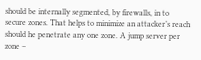should be internally segmented, by firewalls, in to secure zones. That helps to minimize an attacker’s reach should he penetrate any one zone. A jump server per zone –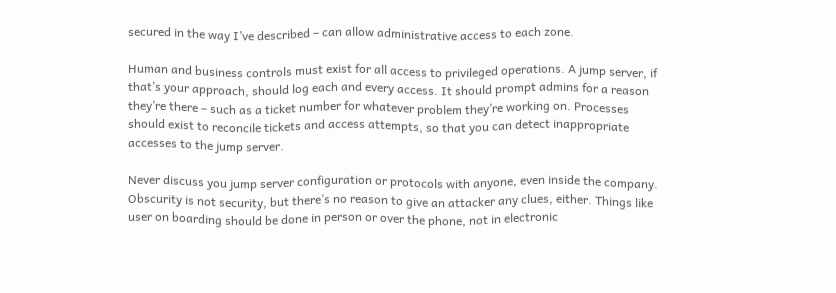secured in the way I’ve described – can allow administrative access to each zone.

Human and business controls must exist for all access to privileged operations. A jump server, if that’s your approach, should log each and every access. It should prompt admins for a reason they’re there – such as a ticket number for whatever problem they’re working on. Processes should exist to reconcile tickets and access attempts, so that you can detect inappropriate accesses to the jump server.

Never discuss you jump server configuration or protocols with anyone, even inside the company. Obscurity is not security, but there’s no reason to give an attacker any clues, either. Things like user on boarding should be done in person or over the phone, not in electronic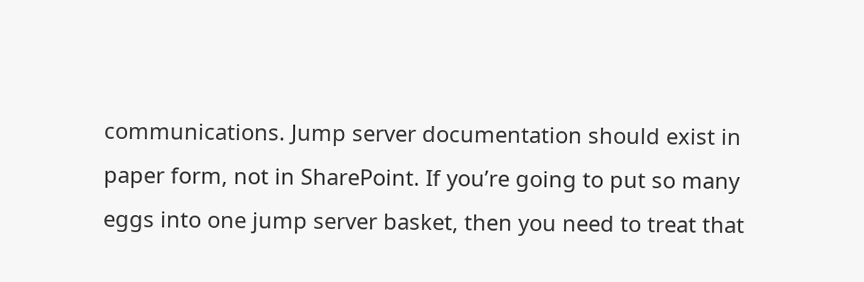communications. Jump server documentation should exist in paper form, not in SharePoint. If you’re going to put so many eggs into one jump server basket, then you need to treat that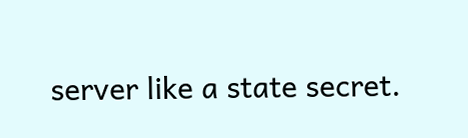server like a state secret.